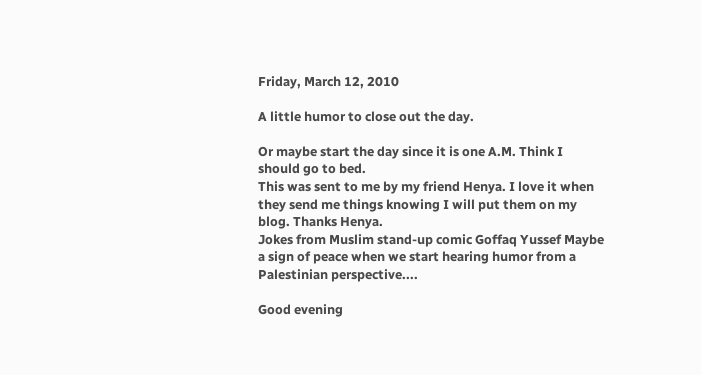Friday, March 12, 2010

A little humor to close out the day.

Or maybe start the day since it is one A.M. Think I should go to bed.
This was sent to me by my friend Henya. I love it when they send me things knowing I will put them on my blog. Thanks Henya.
Jokes from Muslim stand-up comic Goffaq Yussef Maybe
a sign of peace when we start hearing humor from a
Palestinian perspective....

Good evening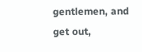gentlemen, and get out,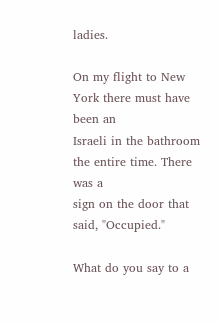ladies.

On my flight to New York there must have been an
Israeli in the bathroom the entire time. There was a
sign on the door that said, "Occupied."

What do you say to a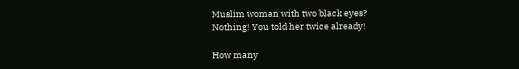Muslim woman with two black eyes?
Nothing! You told her twice already!

How many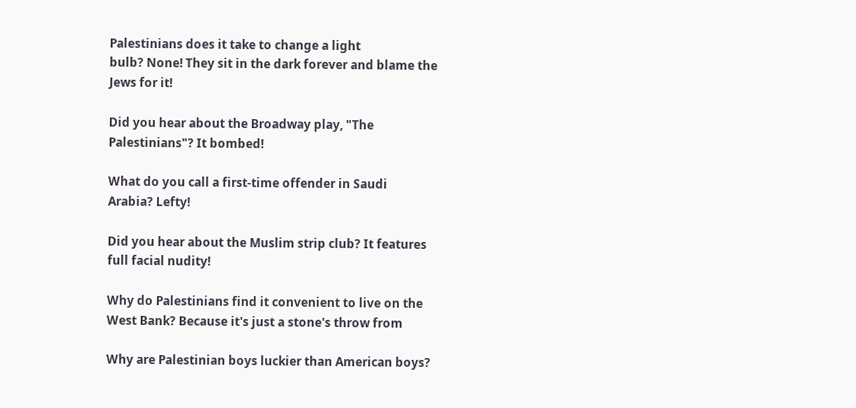Palestinians does it take to change a light
bulb? None! They sit in the dark forever and blame the
Jews for it!

Did you hear about the Broadway play, "The
Palestinians"? It bombed!

What do you call a first-time offender in Saudi
Arabia? Lefty!

Did you hear about the Muslim strip club? It features
full facial nudity!

Why do Palestinians find it convenient to live on the
West Bank? Because it's just a stone's throw from

Why are Palestinian boys luckier than American boys?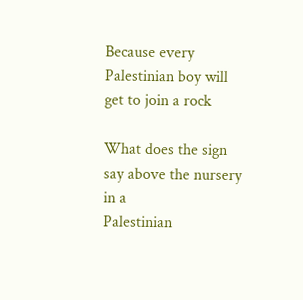Because every Palestinian boy will get to join a rock

What does the sign say above the nursery in a
Palestinian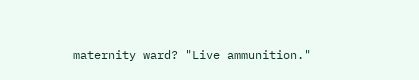maternity ward? "Live ammunition."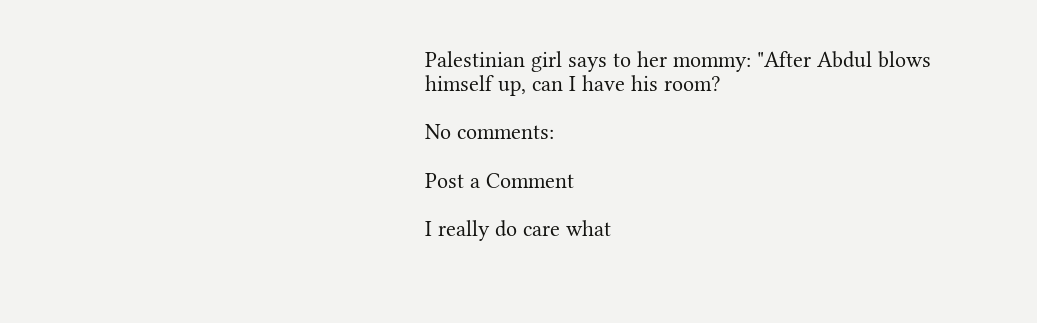Palestinian girl says to her mommy: "After Abdul blows
himself up, can I have his room?

No comments:

Post a Comment

I really do care what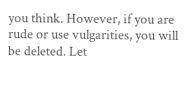you think. However, if you are rude or use vulgarities, you will be deleted. Let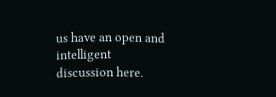us have an open and intelligent discussion here.